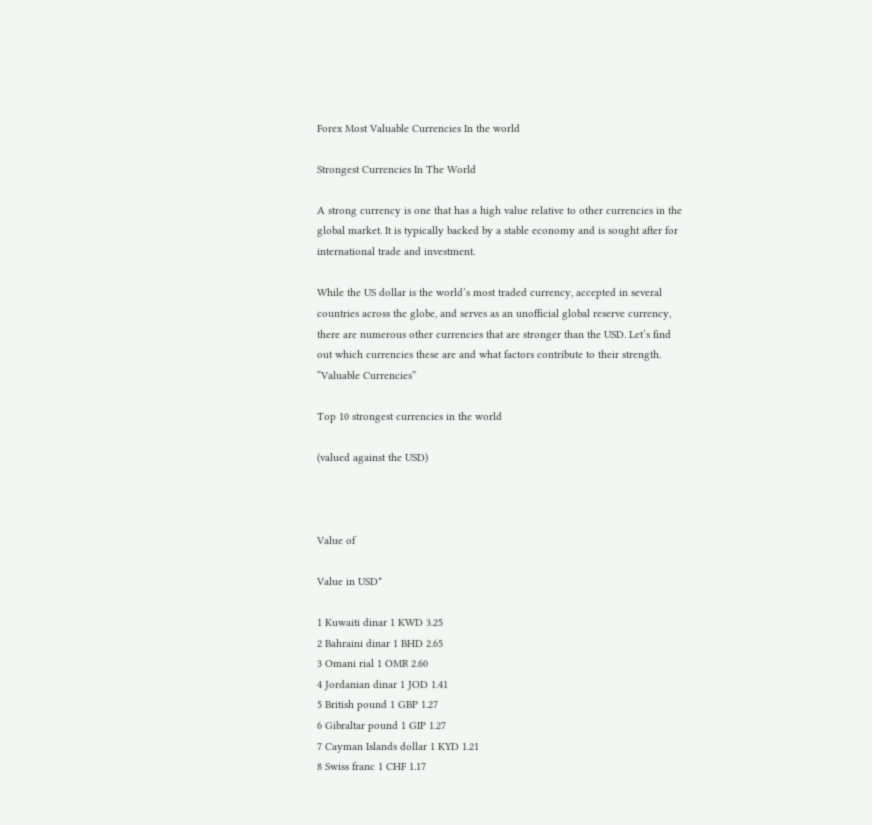Forex Most Valuable Currencies In the world

Strongest Currencies In The World

A strong currency is one that has a high value relative to other currencies in the global market. It is typically backed by a stable economy and is sought after for international trade and investment.

While the US dollar is the world’s most traded currency, accepted in several countries across the globe, and serves as an unofficial global reserve currency, there are numerous other currencies that are stronger than the USD. Let’s find out which currencies these are and what factors contribute to their strength. “Valuable Currencies”

Top 10 strongest currencies in the world

(valued against the USD)



Value of

Value in USD*

1 Kuwaiti dinar 1 KWD 3.25
2 Bahraini dinar 1 BHD 2.65
3 Omani rial 1 OMR 2.60
4 Jordanian dinar 1 JOD 1.41
5 British pound 1 GBP 1.27
6 Gibraltar pound 1 GIP 1.27
7 Cayman Islands dollar 1 KYD 1.21
8 Swiss franc 1 CHF 1.17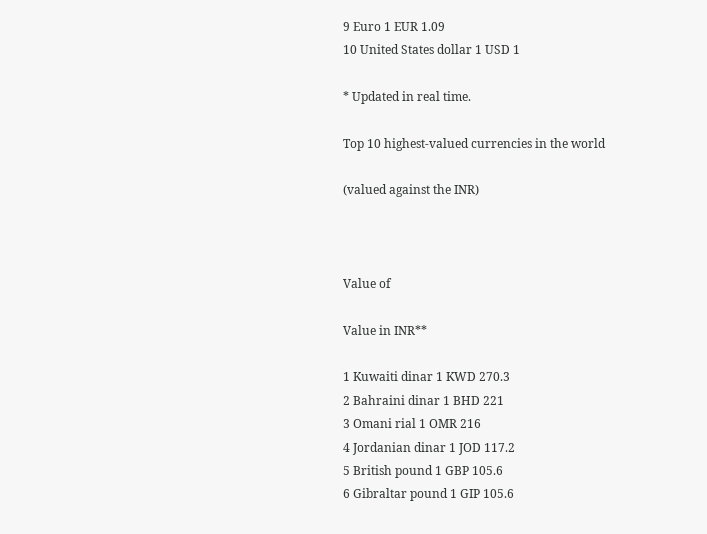9 Euro 1 EUR 1.09
10 United States dollar 1 USD 1

* Updated in real time.

Top 10 highest-valued currencies in the world

(valued against the INR)



Value of

Value in INR**

1 Kuwaiti dinar 1 KWD 270.3
2 Bahraini dinar 1 BHD 221
3 Omani rial 1 OMR 216
4 Jordanian dinar 1 JOD 117.2
5 British pound 1 GBP 105.6
6 Gibraltar pound 1 GIP 105.6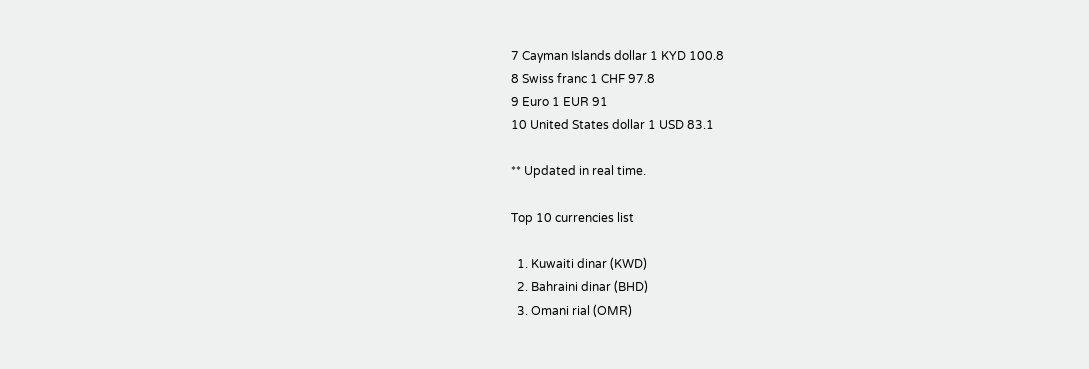7 Cayman Islands dollar 1 KYD 100.8
8 Swiss franc 1 CHF 97.8
9 Euro 1 EUR 91
10 United States dollar 1 USD 83.1

** Updated in real time.

Top 10 currencies list

  1. Kuwaiti dinar (KWD)
  2. Bahraini dinar (BHD)
  3. Omani rial (OMR)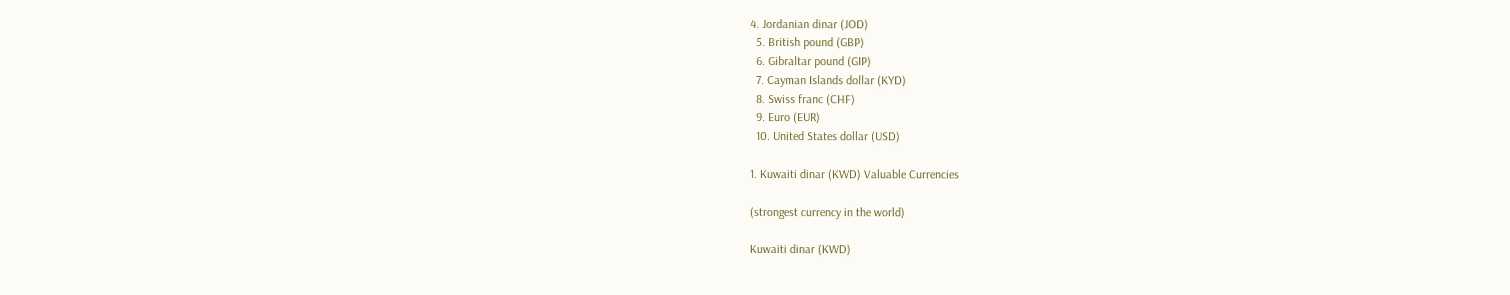4. Jordanian dinar (JOD)
  5. British pound (GBP)
  6. Gibraltar pound (GIP)
  7. Cayman Islands dollar (KYD)
  8. Swiss franc (CHF)
  9. Euro (EUR)
  10. United States dollar (USD)

1. Kuwaiti dinar (KWD) Valuable Currencies

(strongest currency in the world)

Kuwaiti dinar (KWD)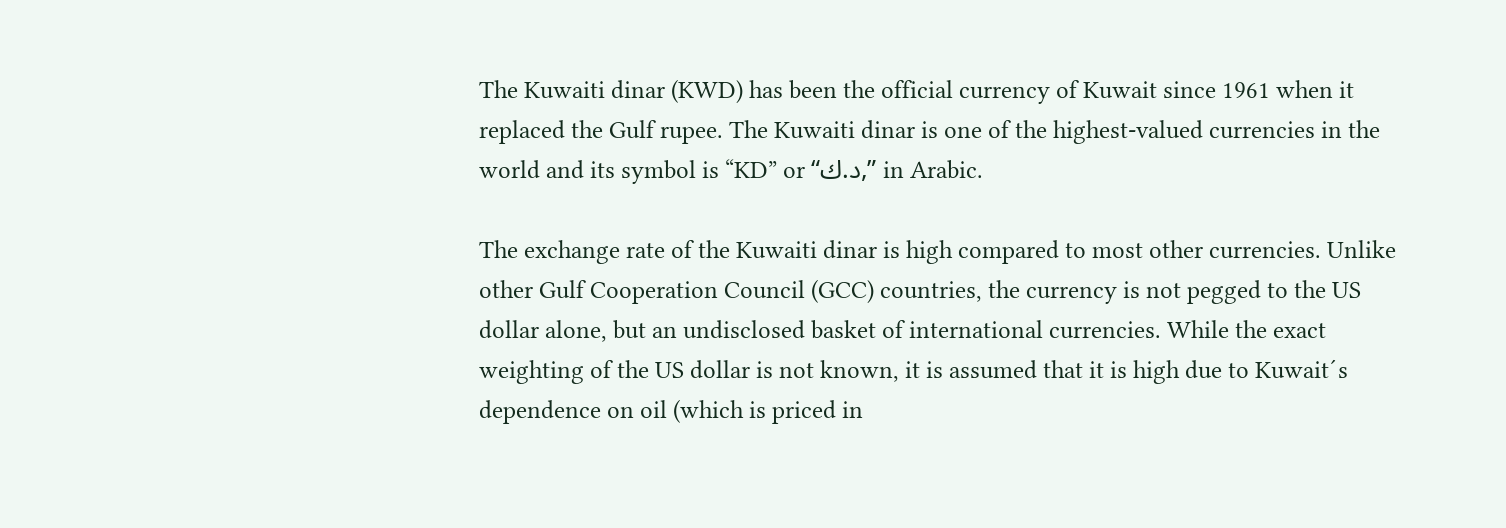The Kuwaiti dinar (KWD) has been the official currency of Kuwait since 1961 when it replaced the Gulf rupee. The Kuwaiti dinar is one of the highest-valued currencies in the world and its symbol is “KD” or “د.ك,” in Arabic.

The exchange rate of the Kuwaiti dinar is high compared to most other currencies. Unlike other Gulf Cooperation Council (GCC) countries, the currency is not pegged to the US dollar alone, but an undisclosed basket of international currencies. While the exact weighting of the US dollar is not known, it is assumed that it is high due to Kuwait´s dependence on oil (which is priced in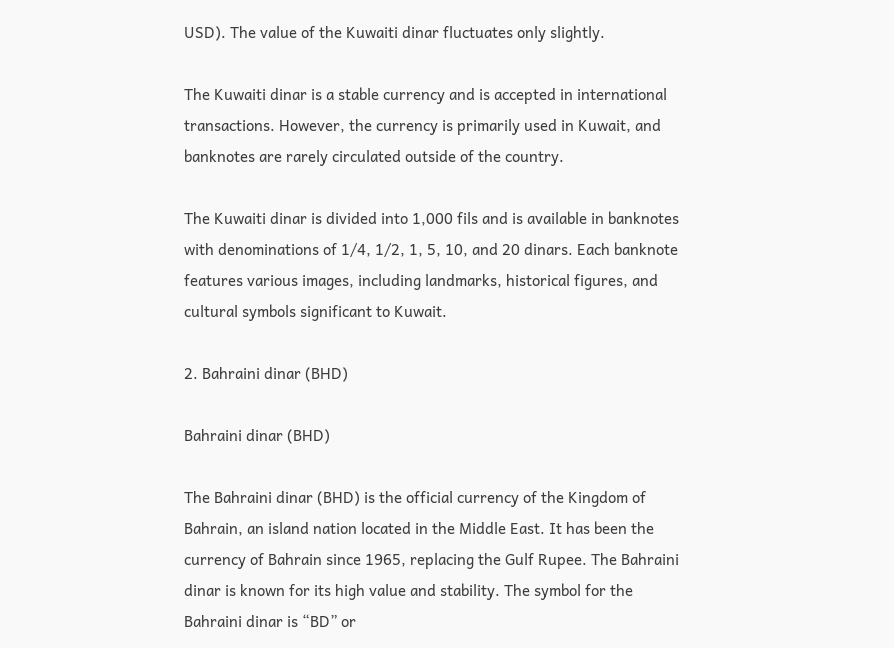USD). The value of the Kuwaiti dinar fluctuates only slightly.

The Kuwaiti dinar is a stable currency and is accepted in international transactions. However, the currency is primarily used in Kuwait, and banknotes are rarely circulated outside of the country.

The Kuwaiti dinar is divided into 1,000 fils and is available in banknotes with denominations of 1/4, 1/2, 1, 5, 10, and 20 dinars. Each banknote features various images, including landmarks, historical figures, and cultural symbols significant to Kuwait.

2. Bahraini dinar (BHD)

Bahraini dinar (BHD)

The Bahraini dinar (BHD) is the official currency of the Kingdom of Bahrain, an island nation located in the Middle East. It has been the currency of Bahrain since 1965, replacing the Gulf Rupee. The Bahraini dinar is known for its high value and stability. The symbol for the Bahraini dinar is “BD” or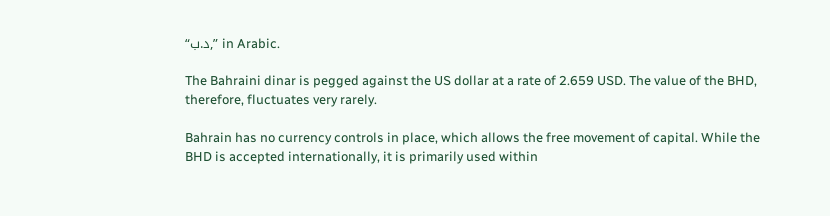“د.ب,” in Arabic.

The Bahraini dinar is pegged against the US dollar at a rate of 2.659 USD. The value of the BHD, therefore, fluctuates very rarely.

Bahrain has no currency controls in place, which allows the free movement of capital. While the BHD is accepted internationally, it is primarily used within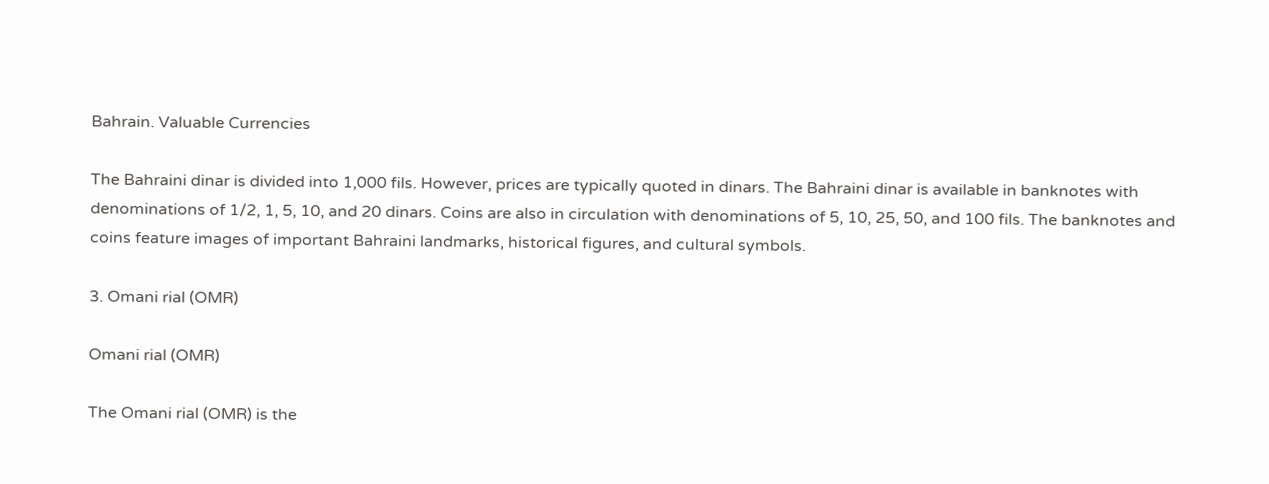Bahrain. Valuable Currencies

The Bahraini dinar is divided into 1,000 fils. However, prices are typically quoted in dinars. The Bahraini dinar is available in banknotes with denominations of 1/2, 1, 5, 10, and 20 dinars. Coins are also in circulation with denominations of 5, 10, 25, 50, and 100 fils. The banknotes and coins feature images of important Bahraini landmarks, historical figures, and cultural symbols.

3. Omani rial (OMR)

Omani rial (OMR)

The Omani rial (OMR) is the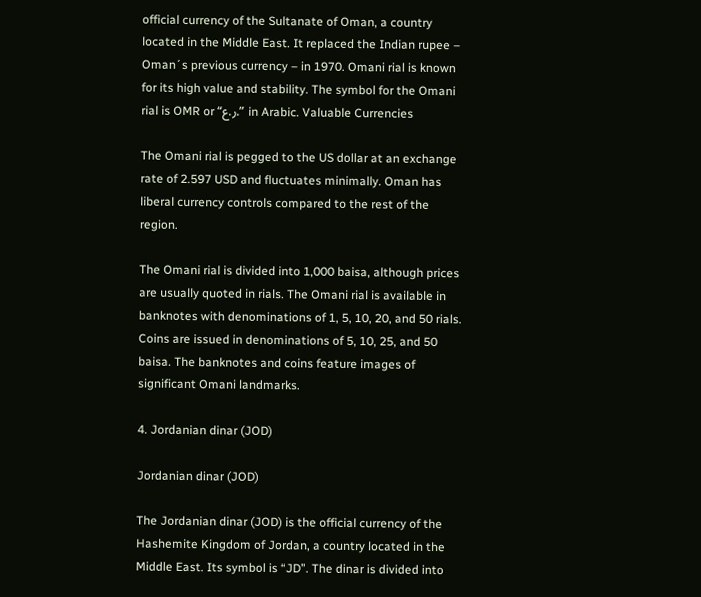official currency of the Sultanate of Oman, a country located in the Middle East. It replaced the Indian rupee – Oman´s previous currency – in 1970. Omani rial is known for its high value and stability. The symbol for the Omani rial is OMR or “ر.ع.” in Arabic. Valuable Currencies

The Omani rial is pegged to the US dollar at an exchange rate of 2.597 USD and fluctuates minimally. Oman has liberal currency controls compared to the rest of the region.

The Omani rial is divided into 1,000 baisa, although prices are usually quoted in rials. The Omani rial is available in banknotes with denominations of 1, 5, 10, 20, and 50 rials. Coins are issued in denominations of 5, 10, 25, and 50 baisa. The banknotes and coins feature images of significant Omani landmarks.

4. Jordanian dinar (JOD)

Jordanian dinar (JOD)

The Jordanian dinar (JOD) is the official currency of the Hashemite Kingdom of Jordan, a country located in the Middle East. Its symbol is “JD”. The dinar is divided into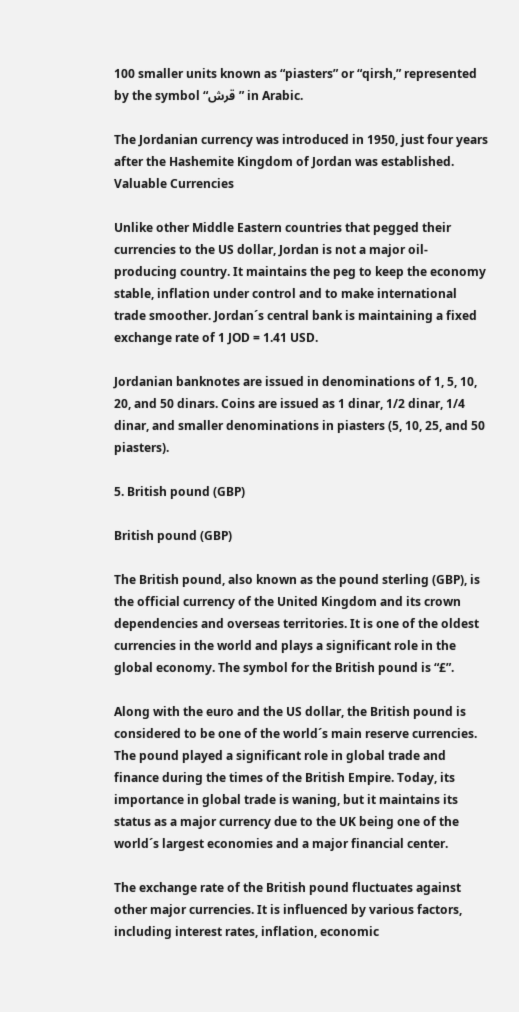100 smaller units known as “piasters” or “qirsh,” represented by the symbol “قرش” in Arabic.

The Jordanian currency was introduced in 1950, just four years after the Hashemite Kingdom of Jordan was established. Valuable Currencies

Unlike other Middle Eastern countries that pegged their currencies to the US dollar, Jordan is not a major oil-producing country. It maintains the peg to keep the economy stable, inflation under control and to make international trade smoother. Jordan´s central bank is maintaining a fixed exchange rate of 1 JOD = 1.41 USD.

Jordanian banknotes are issued in denominations of 1, 5, 10, 20, and 50 dinars. Coins are issued as 1 dinar, 1/2 dinar, 1/4 dinar, and smaller denominations in piasters (5, 10, 25, and 50 piasters).

5. British pound (GBP)

British pound (GBP)

The British pound, also known as the pound sterling (GBP), is the official currency of the United Kingdom and its crown dependencies and overseas territories. It is one of the oldest currencies in the world and plays a significant role in the global economy. The symbol for the British pound is “£”.

Along with the euro and the US dollar, the British pound is considered to be one of the world´s main reserve currencies. The pound played a significant role in global trade and finance during the times of the British Empire. Today, its importance in global trade is waning, but it maintains its status as a major currency due to the UK being one of the world´s largest economies and a major financial center.

The exchange rate of the British pound fluctuates against other major currencies. It is influenced by various factors, including interest rates, inflation, economic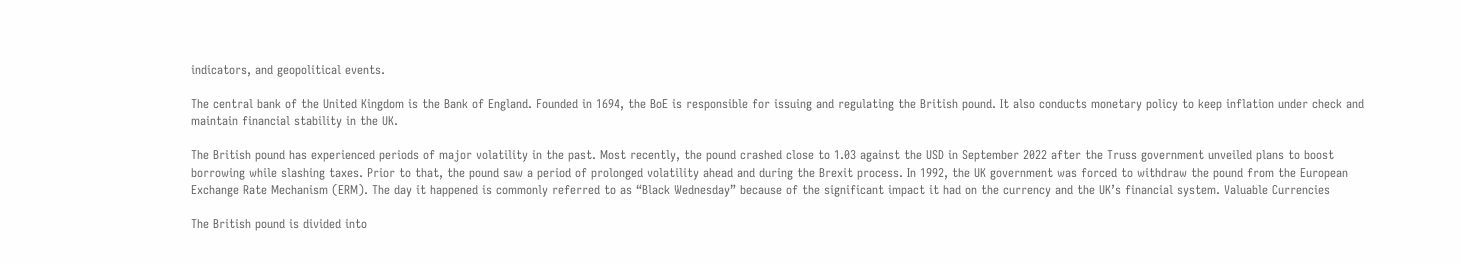indicators, and geopolitical events.

The central bank of the United Kingdom is the Bank of England. Founded in 1694, the BoE is responsible for issuing and regulating the British pound. It also conducts monetary policy to keep inflation under check and maintain financial stability in the UK.

The British pound has experienced periods of major volatility in the past. Most recently, the pound crashed close to 1.03 against the USD in September 2022 after the Truss government unveiled plans to boost borrowing while slashing taxes. Prior to that, the pound saw a period of prolonged volatility ahead and during the Brexit process. In 1992, the UK government was forced to withdraw the pound from the European Exchange Rate Mechanism (ERM). The day it happened is commonly referred to as “Black Wednesday” because of the significant impact it had on the currency and the UK’s financial system. Valuable Currencies

The British pound is divided into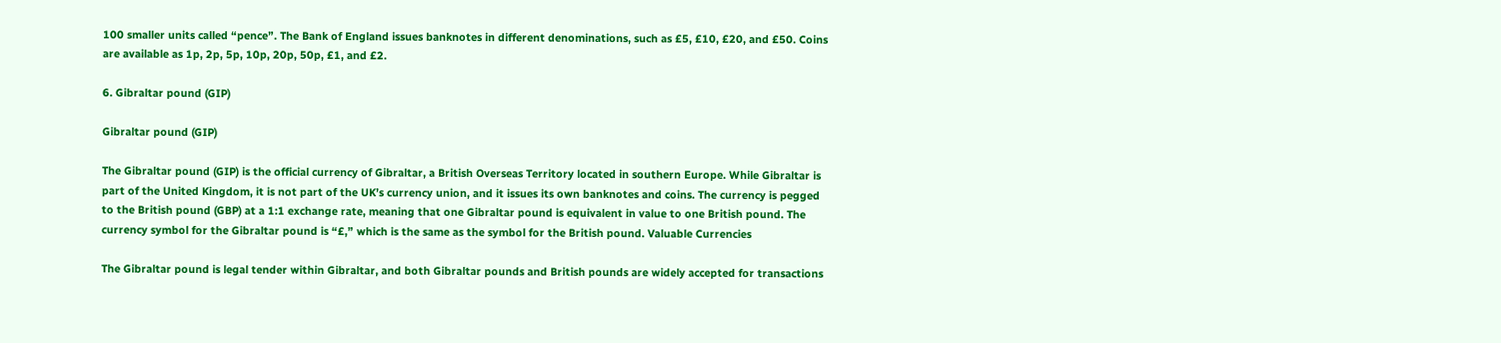100 smaller units called “pence”. The Bank of England issues banknotes in different denominations, such as £5, £10, £20, and £50. Coins are available as 1p, 2p, 5p, 10p, 20p, 50p, £1, and £2.

6. Gibraltar pound (GIP)

Gibraltar pound (GIP)

The Gibraltar pound (GIP) is the official currency of Gibraltar, a British Overseas Territory located in southern Europe. While Gibraltar is part of the United Kingdom, it is not part of the UK’s currency union, and it issues its own banknotes and coins. The currency is pegged to the British pound (GBP) at a 1:1 exchange rate, meaning that one Gibraltar pound is equivalent in value to one British pound. The currency symbol for the Gibraltar pound is “£,” which is the same as the symbol for the British pound. Valuable Currencies

The Gibraltar pound is legal tender within Gibraltar, and both Gibraltar pounds and British pounds are widely accepted for transactions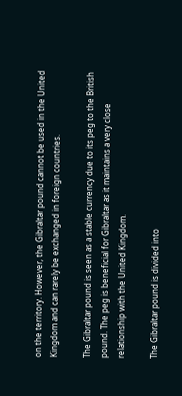on the territory. However, the Gibraltar pound cannot be used in the United Kingdom and can rarely be exchanged in foreign countries.

The Gibraltar pound is seen as a stable currency due to its peg to the British pound. The peg is beneficial for Gibraltar as it maintains a very close relationship with the United Kingdom.

The Gibraltar pound is divided into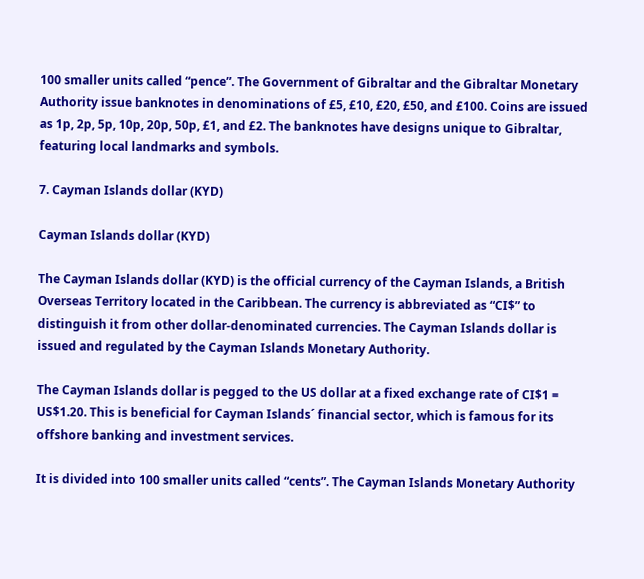100 smaller units called “pence”. The Government of Gibraltar and the Gibraltar Monetary Authority issue banknotes in denominations of £5, £10, £20, £50, and £100. Coins are issued as 1p, 2p, 5p, 10p, 20p, 50p, £1, and £2. The banknotes have designs unique to Gibraltar, featuring local landmarks and symbols.

7. Cayman Islands dollar (KYD)

Cayman Islands dollar (KYD)

The Cayman Islands dollar (KYD) is the official currency of the Cayman Islands, a British Overseas Territory located in the Caribbean. The currency is abbreviated as “CI$” to distinguish it from other dollar-denominated currencies. The Cayman Islands dollar is issued and regulated by the Cayman Islands Monetary Authority.

The Cayman Islands dollar is pegged to the US dollar at a fixed exchange rate of CI$1 = US$1.20. This is beneficial for Cayman Islands´ financial sector, which is famous for its offshore banking and investment services.

It is divided into 100 smaller units called “cents”. The Cayman Islands Monetary Authority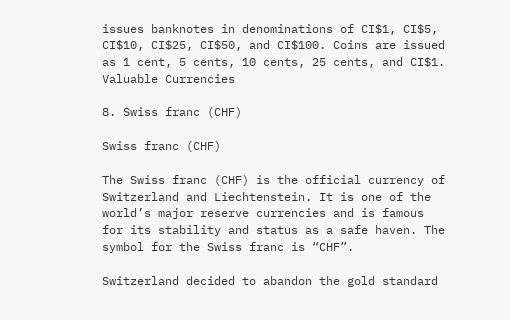issues banknotes in denominations of CI$1, CI$5, CI$10, CI$25, CI$50, and CI$100. Coins are issued as 1 cent, 5 cents, 10 cents, 25 cents, and CI$1. Valuable Currencies

8. Swiss franc (CHF)

Swiss franc (CHF)

The Swiss franc (CHF) is the official currency of Switzerland and Liechtenstein. It is one of the world’s major reserve currencies and is famous for its stability and status as a safe haven. The symbol for the Swiss franc is “CHF”.

Switzerland decided to abandon the gold standard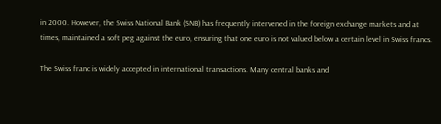in 2000. However, the Swiss National Bank (SNB) has frequently intervened in the foreign exchange markets and at times, maintained a soft peg against the euro, ensuring that one euro is not valued below a certain level in Swiss francs.

The Swiss franc is widely accepted in international transactions. Many central banks and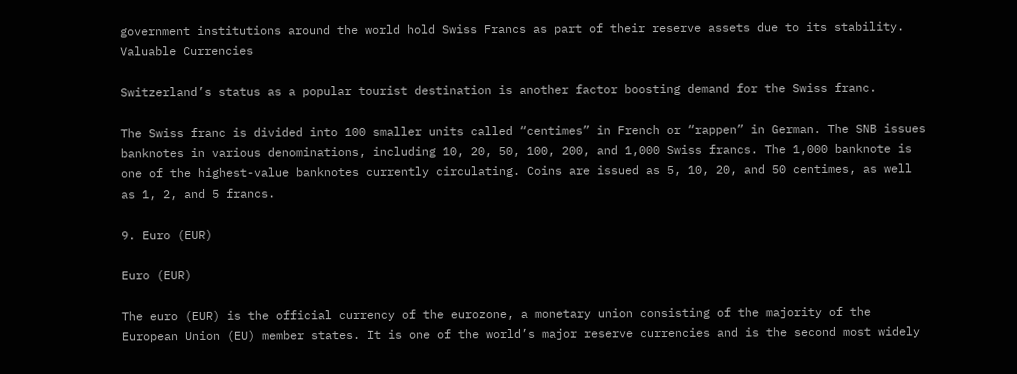government institutions around the world hold Swiss Francs as part of their reserve assets due to its stability. Valuable Currencies

Switzerland’s status as a popular tourist destination is another factor boosting demand for the Swiss franc.

The Swiss franc is divided into 100 smaller units called “centimes” in French or “rappen” in German. The SNB issues banknotes in various denominations, including 10, 20, 50, 100, 200, and 1,000 Swiss francs. The 1,000 banknote is one of the highest-value banknotes currently circulating. Coins are issued as 5, 10, 20, and 50 centimes, as well as 1, 2, and 5 francs.

9. Euro (EUR)

Euro (EUR)

The euro (EUR) is the official currency of the eurozone, a monetary union consisting of the majority of the European Union (EU) member states. It is one of the world’s major reserve currencies and is the second most widely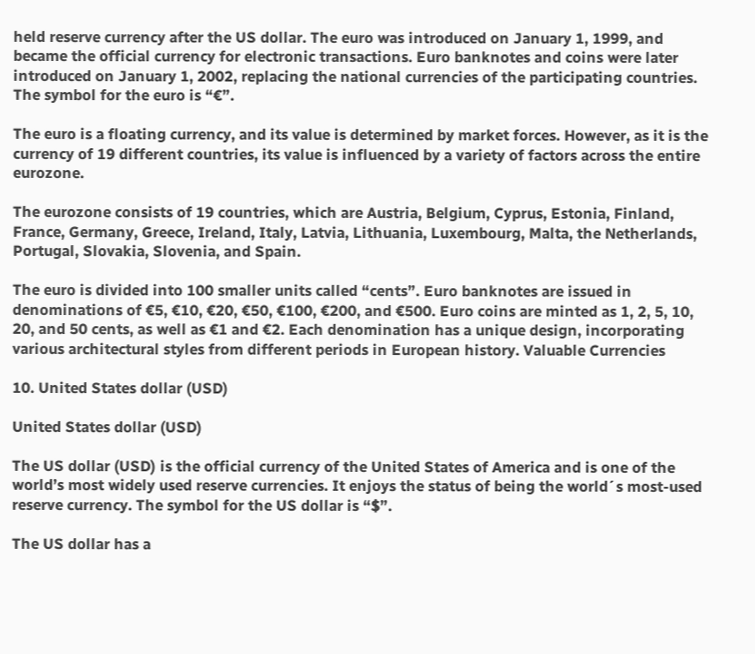held reserve currency after the US dollar. The euro was introduced on January 1, 1999, and became the official currency for electronic transactions. Euro banknotes and coins were later introduced on January 1, 2002, replacing the national currencies of the participating countries. The symbol for the euro is “€”.

The euro is a floating currency, and its value is determined by market forces. However, as it is the currency of 19 different countries, its value is influenced by a variety of factors across the entire eurozone.

The eurozone consists of 19 countries, which are Austria, Belgium, Cyprus, Estonia, Finland, France, Germany, Greece, Ireland, Italy, Latvia, Lithuania, Luxembourg, Malta, the Netherlands, Portugal, Slovakia, Slovenia, and Spain.

The euro is divided into 100 smaller units called “cents”. Euro banknotes are issued in denominations of €5, €10, €20, €50, €100, €200, and €500. Euro coins are minted as 1, 2, 5, 10, 20, and 50 cents, as well as €1 and €2. Each denomination has a unique design, incorporating various architectural styles from different periods in European history. Valuable Currencies

10. United States dollar (USD)

United States dollar (USD)

The US dollar (USD) is the official currency of the United States of America and is one of the world’s most widely used reserve currencies. It enjoys the status of being the world´s most-used reserve currency. The symbol for the US dollar is “$”.

The US dollar has a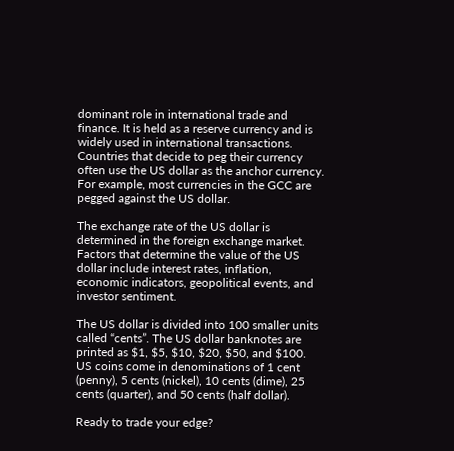dominant role in international trade and finance. It is held as a reserve currency and is widely used in international transactions. Countries that decide to peg their currency often use the US dollar as the anchor currency. For example, most currencies in the GCC are pegged against the US dollar.

The exchange rate of the US dollar is determined in the foreign exchange market. Factors that determine the value of the US dollar include interest rates, inflation, economic indicators, geopolitical events, and investor sentiment.

The US dollar is divided into 100 smaller units called “cents”. The US dollar banknotes are printed as $1, $5, $10, $20, $50, and $100. US coins come in denominations of 1 cent (penny), 5 cents (nickel), 10 cents (dime), 25 cents (quarter), and 50 cents (half dollar).

Ready to trade your edge?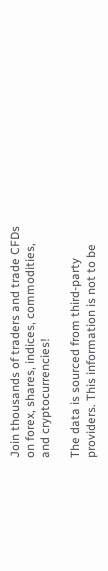Join thousands of traders and trade CFDs on forex, shares, indices, commodities, and cryptocurrencies!

The data is sourced from third-party providers. This information is not to be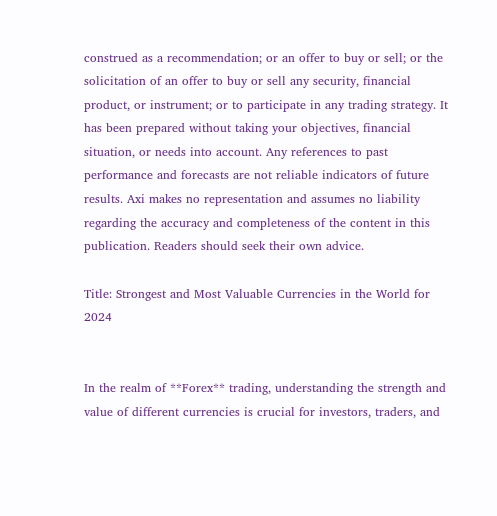construed as a recommendation; or an offer to buy or sell; or the solicitation of an offer to buy or sell any security, financial product, or instrument; or to participate in any trading strategy. It has been prepared without taking your objectives, financial situation, or needs into account. Any references to past performance and forecasts are not reliable indicators of future results. Axi makes no representation and assumes no liability regarding the accuracy and completeness of the content in this publication. Readers should seek their own advice.

Title: Strongest and Most Valuable Currencies in the World for 2024


In the realm of **Forex** trading, understanding the strength and value of different currencies is crucial for investors, traders, and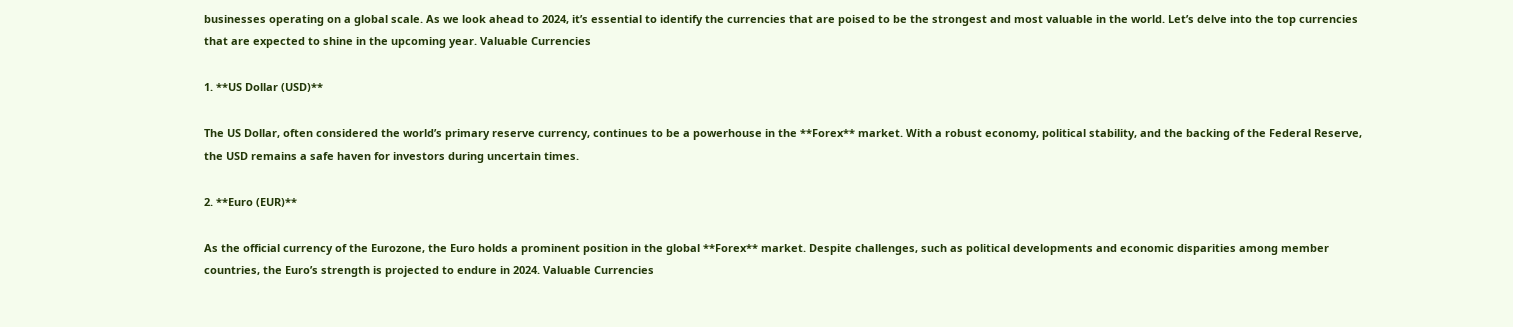businesses operating on a global scale. As we look ahead to 2024, it’s essential to identify the currencies that are poised to be the strongest and most valuable in the world. Let’s delve into the top currencies that are expected to shine in the upcoming year. Valuable Currencies

1. **US Dollar (USD)**

The US Dollar, often considered the world’s primary reserve currency, continues to be a powerhouse in the **Forex** market. With a robust economy, political stability, and the backing of the Federal Reserve, the USD remains a safe haven for investors during uncertain times.

2. **Euro (EUR)**

As the official currency of the Eurozone, the Euro holds a prominent position in the global **Forex** market. Despite challenges, such as political developments and economic disparities among member countries, the Euro’s strength is projected to endure in 2024. Valuable Currencies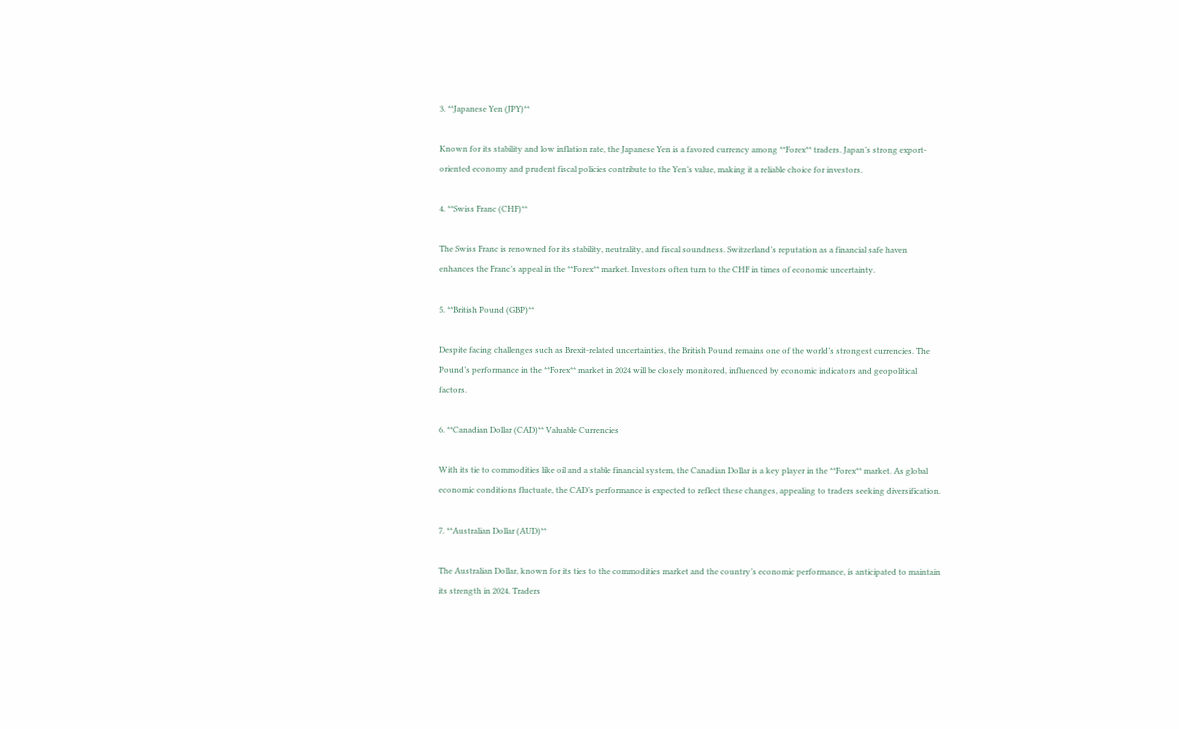3. **Japanese Yen (JPY)**

Known for its stability and low inflation rate, the Japanese Yen is a favored currency among **Forex** traders. Japan’s strong export-oriented economy and prudent fiscal policies contribute to the Yen’s value, making it a reliable choice for investors.

4. **Swiss Franc (CHF)**

The Swiss Franc is renowned for its stability, neutrality, and fiscal soundness. Switzerland’s reputation as a financial safe haven enhances the Franc’s appeal in the **Forex** market. Investors often turn to the CHF in times of economic uncertainty.

5. **British Pound (GBP)**

Despite facing challenges such as Brexit-related uncertainties, the British Pound remains one of the world’s strongest currencies. The Pound’s performance in the **Forex** market in 2024 will be closely monitored, influenced by economic indicators and geopolitical factors.

6. **Canadian Dollar (CAD)** Valuable Currencies

With its tie to commodities like oil and a stable financial system, the Canadian Dollar is a key player in the **Forex** market. As global economic conditions fluctuate, the CAD’s performance is expected to reflect these changes, appealing to traders seeking diversification.

7. **Australian Dollar (AUD)**

The Australian Dollar, known for its ties to the commodities market and the country’s economic performance, is anticipated to maintain its strength in 2024. Traders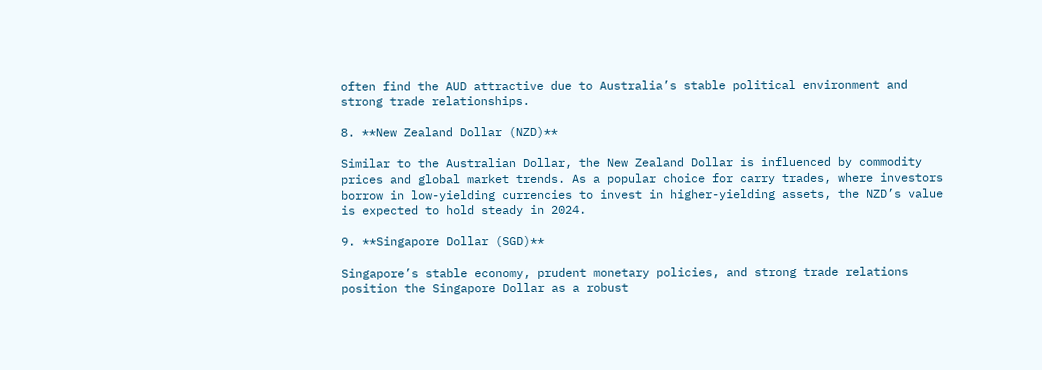often find the AUD attractive due to Australia’s stable political environment and strong trade relationships.

8. **New Zealand Dollar (NZD)**

Similar to the Australian Dollar, the New Zealand Dollar is influenced by commodity prices and global market trends. As a popular choice for carry trades, where investors borrow in low-yielding currencies to invest in higher-yielding assets, the NZD’s value is expected to hold steady in 2024.

9. **Singapore Dollar (SGD)**

Singapore’s stable economy, prudent monetary policies, and strong trade relations position the Singapore Dollar as a robust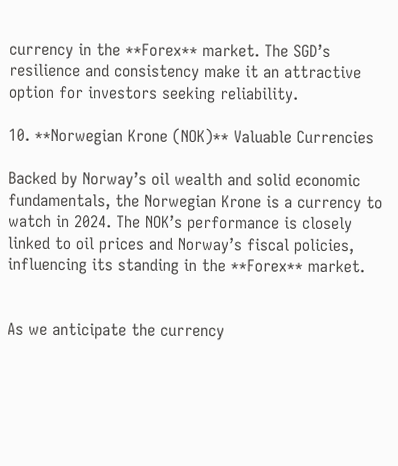currency in the **Forex** market. The SGD’s resilience and consistency make it an attractive option for investors seeking reliability.

10. **Norwegian Krone (NOK)** Valuable Currencies

Backed by Norway’s oil wealth and solid economic fundamentals, the Norwegian Krone is a currency to watch in 2024. The NOK’s performance is closely linked to oil prices and Norway’s fiscal policies, influencing its standing in the **Forex** market.


As we anticipate the currency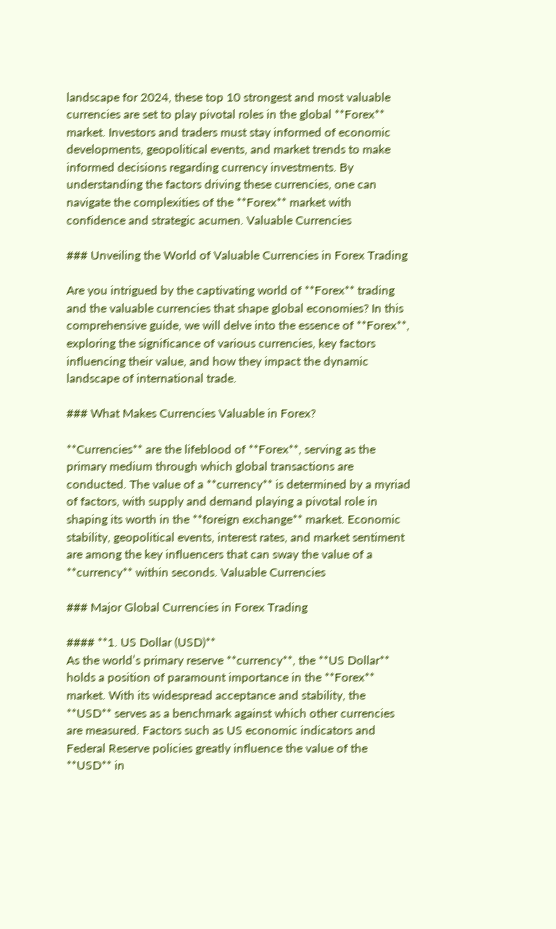landscape for 2024, these top 10 strongest and most valuable currencies are set to play pivotal roles in the global **Forex** market. Investors and traders must stay informed of economic developments, geopolitical events, and market trends to make informed decisions regarding currency investments. By understanding the factors driving these currencies, one can navigate the complexities of the **Forex** market with confidence and strategic acumen. Valuable Currencies

### Unveiling the World of Valuable Currencies in Forex Trading

Are you intrigued by the captivating world of **Forex** trading and the valuable currencies that shape global economies? In this comprehensive guide, we will delve into the essence of **Forex**, exploring the significance of various currencies, key factors influencing their value, and how they impact the dynamic landscape of international trade.

### What Makes Currencies Valuable in Forex?

**Currencies** are the lifeblood of **Forex**, serving as the primary medium through which global transactions are conducted. The value of a **currency** is determined by a myriad of factors, with supply and demand playing a pivotal role in shaping its worth in the **foreign exchange** market. Economic stability, geopolitical events, interest rates, and market sentiment are among the key influencers that can sway the value of a **currency** within seconds. Valuable Currencies

### Major Global Currencies in Forex Trading

#### **1. US Dollar (USD)**
As the world’s primary reserve **currency**, the **US Dollar** holds a position of paramount importance in the **Forex** market. With its widespread acceptance and stability, the **USD** serves as a benchmark against which other currencies are measured. Factors such as US economic indicators and Federal Reserve policies greatly influence the value of the **USD** in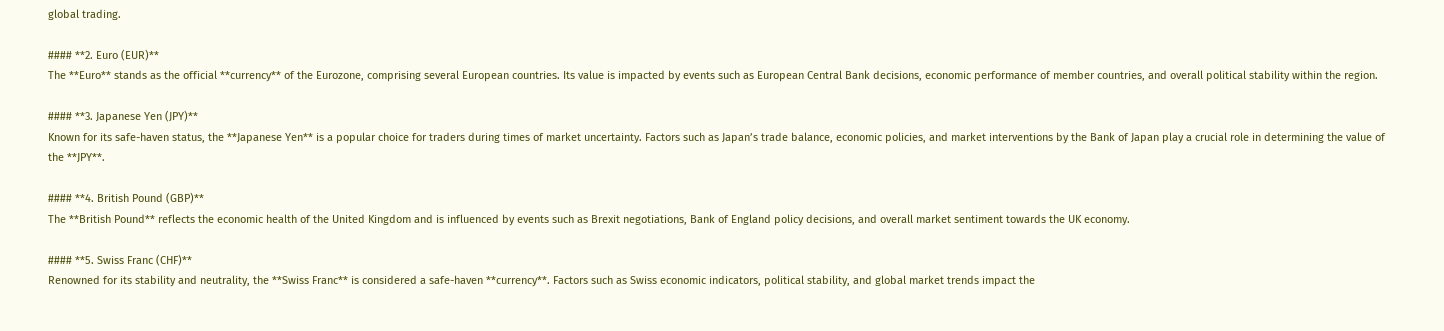global trading.

#### **2. Euro (EUR)**
The **Euro** stands as the official **currency** of the Eurozone, comprising several European countries. Its value is impacted by events such as European Central Bank decisions, economic performance of member countries, and overall political stability within the region.

#### **3. Japanese Yen (JPY)**
Known for its safe-haven status, the **Japanese Yen** is a popular choice for traders during times of market uncertainty. Factors such as Japan’s trade balance, economic policies, and market interventions by the Bank of Japan play a crucial role in determining the value of the **JPY**.

#### **4. British Pound (GBP)**
The **British Pound** reflects the economic health of the United Kingdom and is influenced by events such as Brexit negotiations, Bank of England policy decisions, and overall market sentiment towards the UK economy.

#### **5. Swiss Franc (CHF)**
Renowned for its stability and neutrality, the **Swiss Franc** is considered a safe-haven **currency**. Factors such as Swiss economic indicators, political stability, and global market trends impact the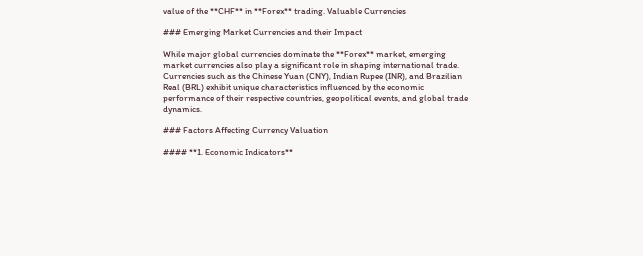value of the **CHF** in **Forex** trading. Valuable Currencies

### Emerging Market Currencies and their Impact

While major global currencies dominate the **Forex** market, emerging market currencies also play a significant role in shaping international trade. Currencies such as the Chinese Yuan (CNY), Indian Rupee (INR), and Brazilian Real (BRL) exhibit unique characteristics influenced by the economic performance of their respective countries, geopolitical events, and global trade dynamics.

### Factors Affecting Currency Valuation

#### **1. Economic Indicators**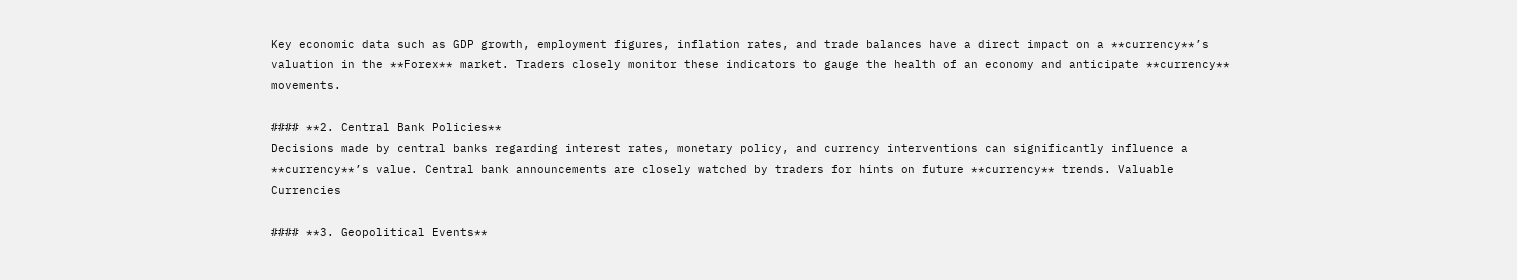Key economic data such as GDP growth, employment figures, inflation rates, and trade balances have a direct impact on a **currency**’s valuation in the **Forex** market. Traders closely monitor these indicators to gauge the health of an economy and anticipate **currency** movements.

#### **2. Central Bank Policies**
Decisions made by central banks regarding interest rates, monetary policy, and currency interventions can significantly influence a **currency**’s value. Central bank announcements are closely watched by traders for hints on future **currency** trends. Valuable Currencies

#### **3. Geopolitical Events**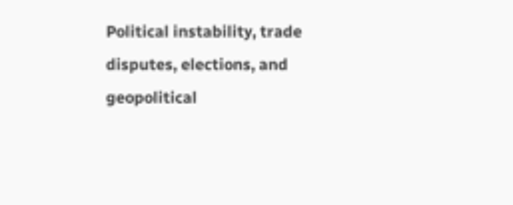Political instability, trade disputes, elections, and geopolitical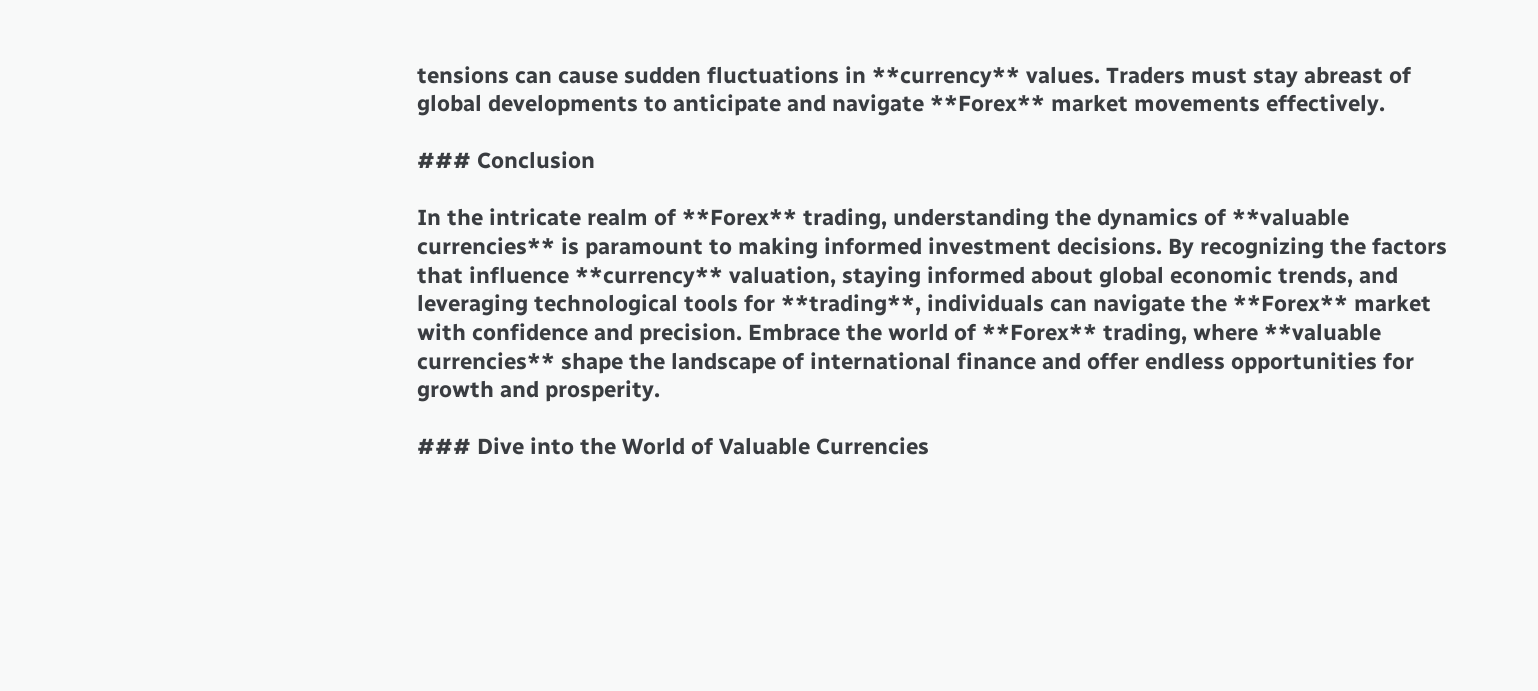tensions can cause sudden fluctuations in **currency** values. Traders must stay abreast of global developments to anticipate and navigate **Forex** market movements effectively.

### Conclusion

In the intricate realm of **Forex** trading, understanding the dynamics of **valuable currencies** is paramount to making informed investment decisions. By recognizing the factors that influence **currency** valuation, staying informed about global economic trends, and leveraging technological tools for **trading**, individuals can navigate the **Forex** market with confidence and precision. Embrace the world of **Forex** trading, where **valuable currencies** shape the landscape of international finance and offer endless opportunities for growth and prosperity.

### Dive into the World of Valuable Currencies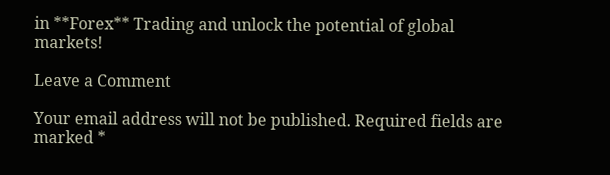in **Forex** Trading and unlock the potential of global markets!

Leave a Comment

Your email address will not be published. Required fields are marked *